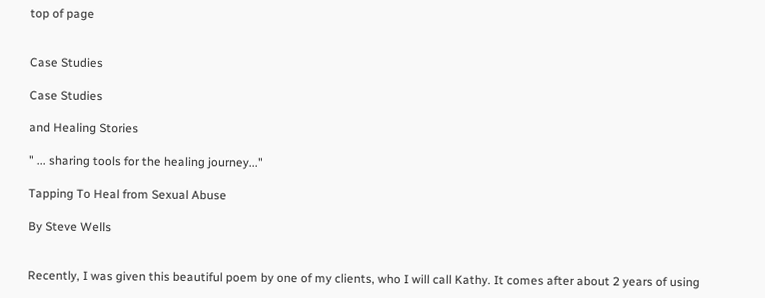top of page


Case Studies

Case Studies

and Healing Stories

" ... sharing tools for the healing journey..."

Tapping To Heal from Sexual Abuse

By Steve Wells


Recently, I was given this beautiful poem by one of my clients, who I will call Kathy. It comes after about 2 years of using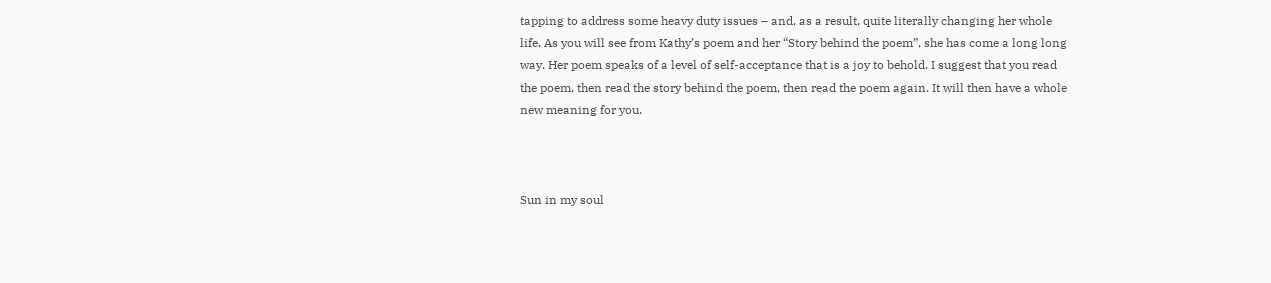tapping to address some heavy duty issues – and, as a result, quite literally changing her whole life. As you will see from Kathy’s poem and her “Story behind the poem”, she has come a long long way. Her poem speaks of a level of self-acceptance that is a joy to behold. I suggest that you read the poem, then read the story behind the poem, then read the poem again. It will then have a whole new meaning for you.



Sun in my soul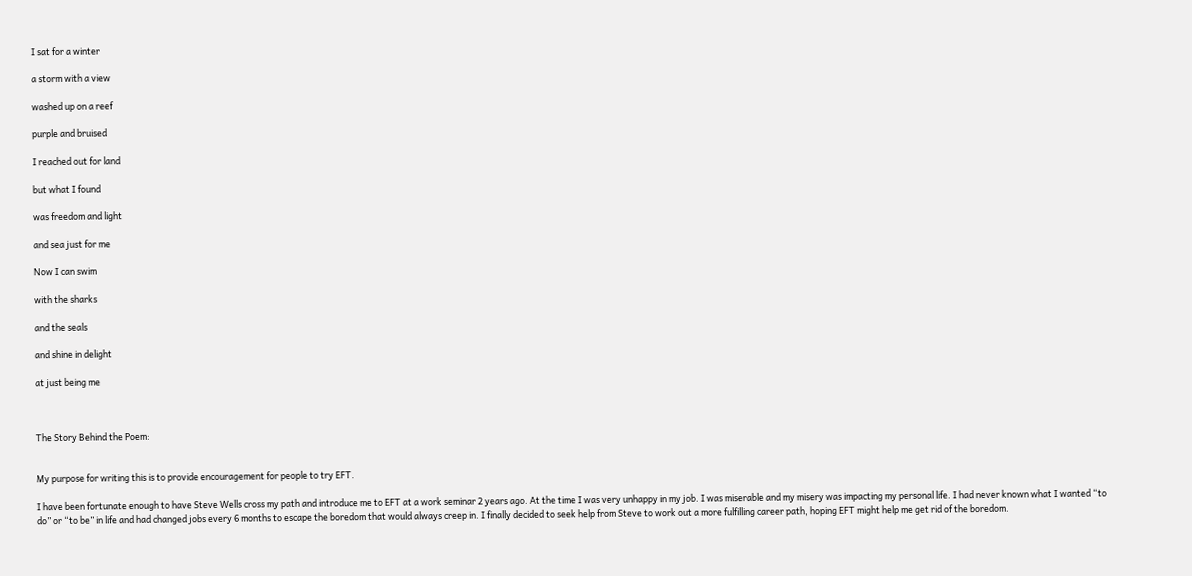I sat for a winter

a storm with a view

washed up on a reef

purple and bruised

I reached out for land

but what I found

was freedom and light

and sea just for me

Now I can swim

with the sharks

and the seals

and shine in delight

at just being me



The Story Behind the Poem:


My purpose for writing this is to provide encouragement for people to try EFT.

I have been fortunate enough to have Steve Wells cross my path and introduce me to EFT at a work seminar 2 years ago. At the time I was very unhappy in my job. I was miserable and my misery was impacting my personal life. I had never known what I wanted “to do” or “to be” in life and had changed jobs every 6 months to escape the boredom that would always creep in. I finally decided to seek help from Steve to work out a more fulfilling career path, hoping EFT might help me get rid of the boredom.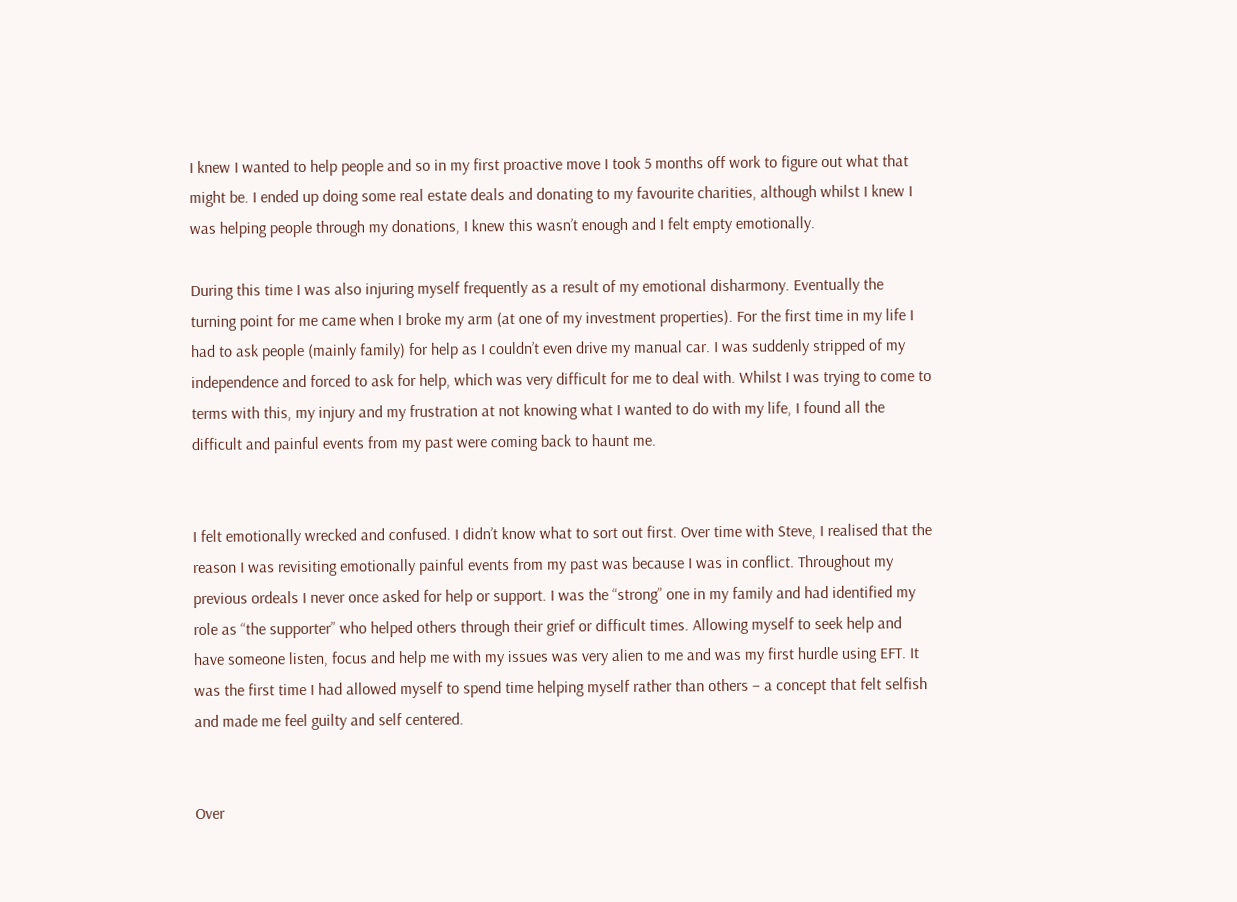I knew I wanted to help people and so in my first proactive move I took 5 months off work to figure out what that might be. I ended up doing some real estate deals and donating to my favourite charities, although whilst I knew I was helping people through my donations, I knew this wasn’t enough and I felt empty emotionally.

During this time I was also injuring myself frequently as a result of my emotional disharmony. Eventually the turning point for me came when I broke my arm (at one of my investment properties). For the first time in my life I had to ask people (mainly family) for help as I couldn’t even drive my manual car. I was suddenly stripped of my independence and forced to ask for help, which was very difficult for me to deal with. Whilst I was trying to come to terms with this, my injury and my frustration at not knowing what I wanted to do with my life, I found all the difficult and painful events from my past were coming back to haunt me.


I felt emotionally wrecked and confused. I didn’t know what to sort out first. Over time with Steve, I realised that the reason I was revisiting emotionally painful events from my past was because I was in conflict. Throughout my previous ordeals I never once asked for help or support. I was the “strong” one in my family and had identified my role as “the supporter” who helped others through their grief or difficult times. Allowing myself to seek help and have someone listen, focus and help me with my issues was very alien to me and was my first hurdle using EFT. It was the first time I had allowed myself to spend time helping myself rather than others – a concept that felt selfish and made me feel guilty and self centered.


Over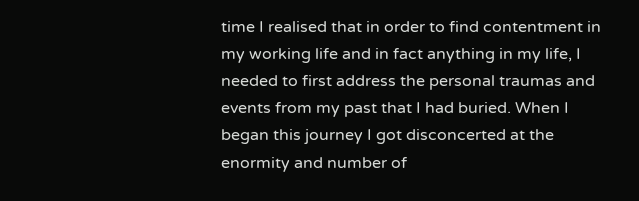time I realised that in order to find contentment in my working life and in fact anything in my life, I needed to first address the personal traumas and events from my past that I had buried. When I began this journey I got disconcerted at the enormity and number of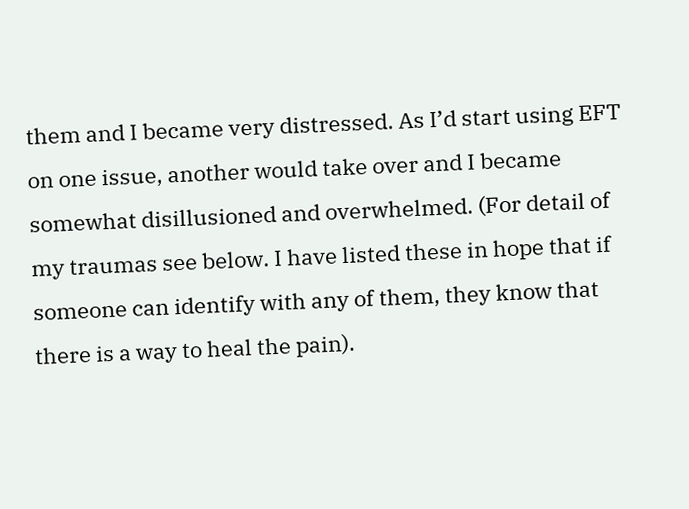them and I became very distressed. As I’d start using EFT on one issue, another would take over and I became somewhat disillusioned and overwhelmed. (For detail of my traumas see below. I have listed these in hope that if someone can identify with any of them, they know that there is a way to heal the pain).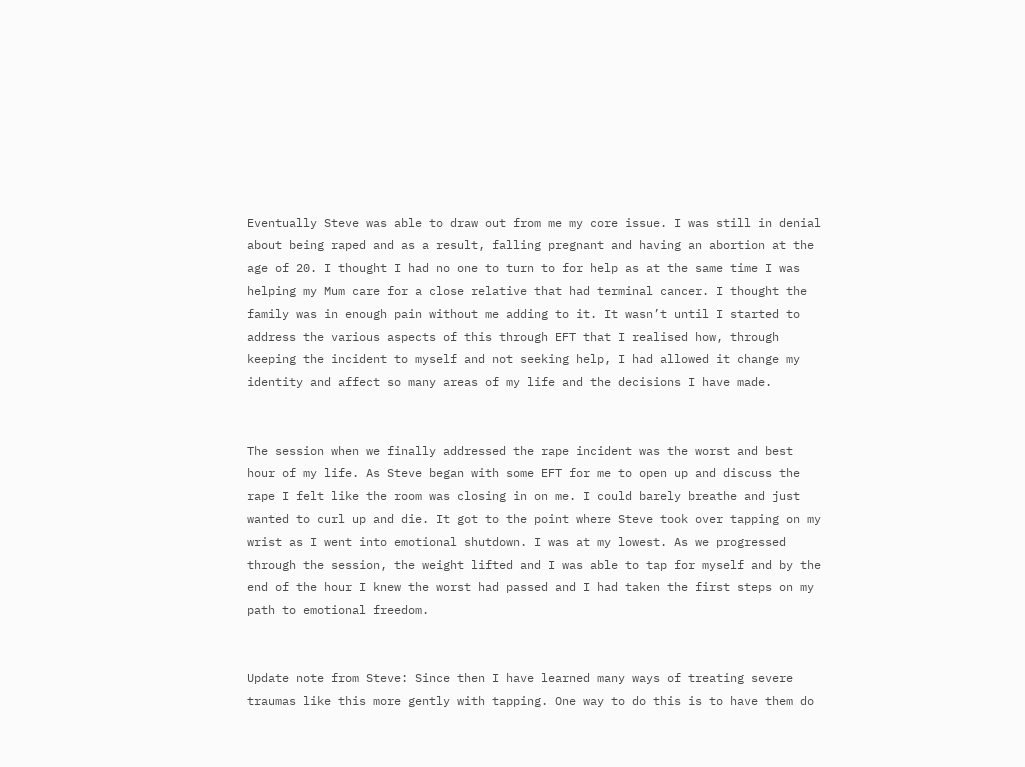Eventually Steve was able to draw out from me my core issue. I was still in denial about being raped and as a result, falling pregnant and having an abortion at the age of 20. I thought I had no one to turn to for help as at the same time I was helping my Mum care for a close relative that had terminal cancer. I thought the family was in enough pain without me adding to it. It wasn’t until I started to address the various aspects of this through EFT that I realised how, through keeping the incident to myself and not seeking help, I had allowed it change my identity and affect so many areas of my life and the decisions I have made.


The session when we finally addressed the rape incident was the worst and best hour of my life. As Steve began with some EFT for me to open up and discuss the rape I felt like the room was closing in on me. I could barely breathe and just wanted to curl up and die. It got to the point where Steve took over tapping on my wrist as I went into emotional shutdown. I was at my lowest. As we progressed through the session, the weight lifted and I was able to tap for myself and by the end of the hour I knew the worst had passed and I had taken the first steps on my path to emotional freedom.


Update note from Steve: Since then I have learned many ways of treating severe traumas like this more gently with tapping. One way to do this is to have them do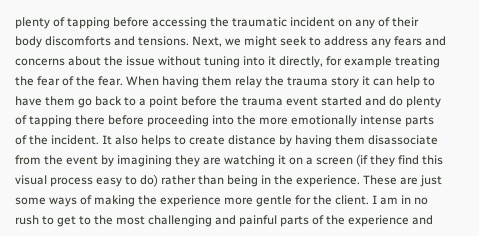plenty of tapping before accessing the traumatic incident on any of their body discomforts and tensions. Next, we might seek to address any fears and concerns about the issue without tuning into it directly, for example treating the fear of the fear. When having them relay the trauma story it can help to have them go back to a point before the trauma event started and do plenty of tapping there before proceeding into the more emotionally intense parts of the incident. It also helps to create distance by having them disassociate from the event by imagining they are watching it on a screen (if they find this visual process easy to do) rather than being in the experience. These are just some ways of making the experience more gentle for the client. I am in no rush to get to the most challenging and painful parts of the experience and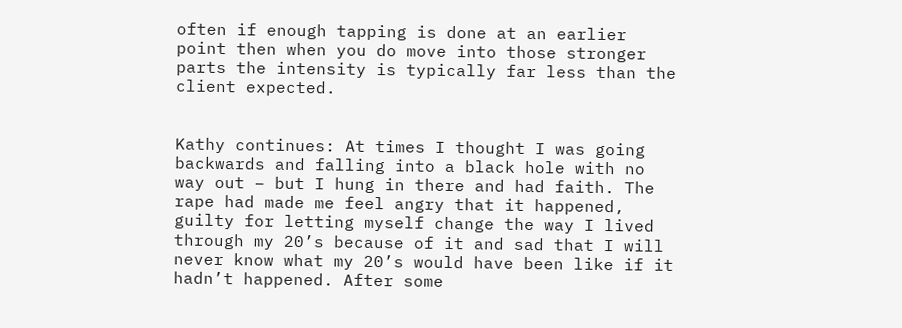often if enough tapping is done at an earlier point then when you do move into those stronger parts the intensity is typically far less than the client expected.


Kathy continues: At times I thought I was going backwards and falling into a black hole with no way out – but I hung in there and had faith. The rape had made me feel angry that it happened, guilty for letting myself change the way I lived through my 20’s because of it and sad that I will never know what my 20’s would have been like if it hadn’t happened. After some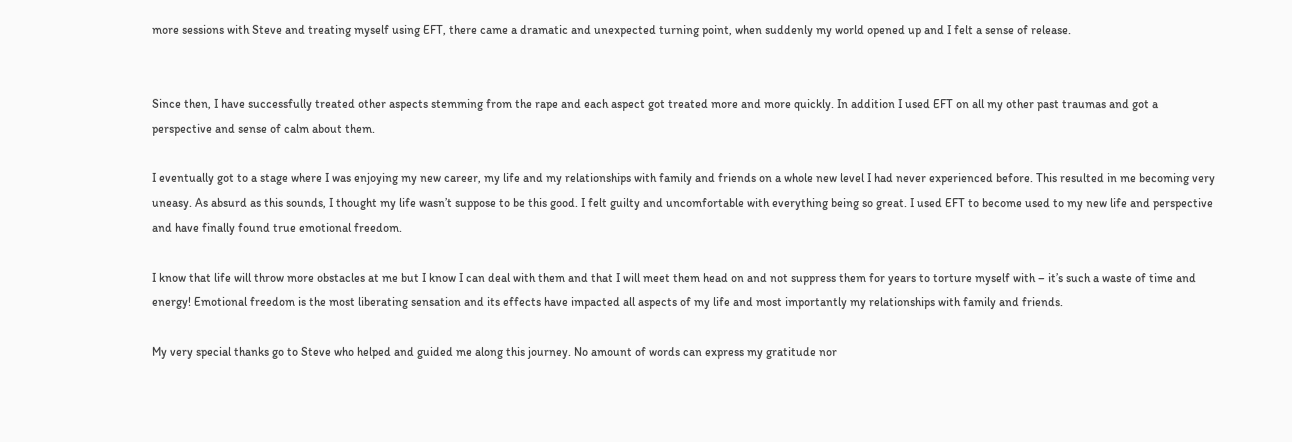more sessions with Steve and treating myself using EFT, there came a dramatic and unexpected turning point, when suddenly my world opened up and I felt a sense of release.


Since then, I have successfully treated other aspects stemming from the rape and each aspect got treated more and more quickly. In addition I used EFT on all my other past traumas and got a perspective and sense of calm about them.

I eventually got to a stage where I was enjoying my new career, my life and my relationships with family and friends on a whole new level I had never experienced before. This resulted in me becoming very uneasy. As absurd as this sounds, I thought my life wasn’t suppose to be this good. I felt guilty and uncomfortable with everything being so great. I used EFT to become used to my new life and perspective and have finally found true emotional freedom.

I know that life will throw more obstacles at me but I know I can deal with them and that I will meet them head on and not suppress them for years to torture myself with – it’s such a waste of time and energy! Emotional freedom is the most liberating sensation and its effects have impacted all aspects of my life and most importantly my relationships with family and friends.

My very special thanks go to Steve who helped and guided me along this journey. No amount of words can express my gratitude nor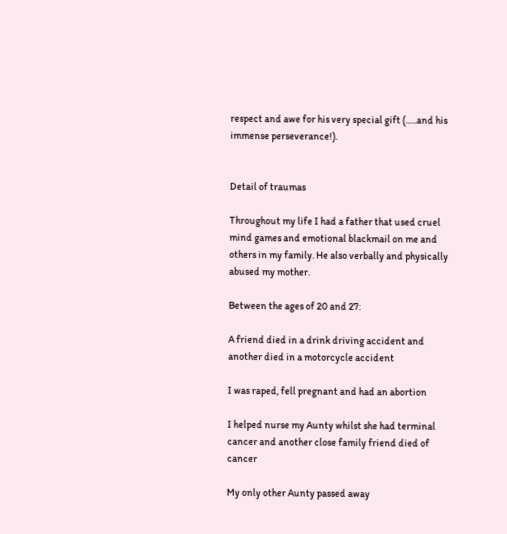respect and awe for his very special gift (…..and his immense perseverance!).


Detail of traumas

Throughout my life I had a father that used cruel mind games and emotional blackmail on me and others in my family. He also verbally and physically abused my mother.

Between the ages of 20 and 27:

A friend died in a drink driving accident and another died in a motorcycle accident

I was raped, fell pregnant and had an abortion

I helped nurse my Aunty whilst she had terminal cancer and another close family friend died of cancer

My only other Aunty passed away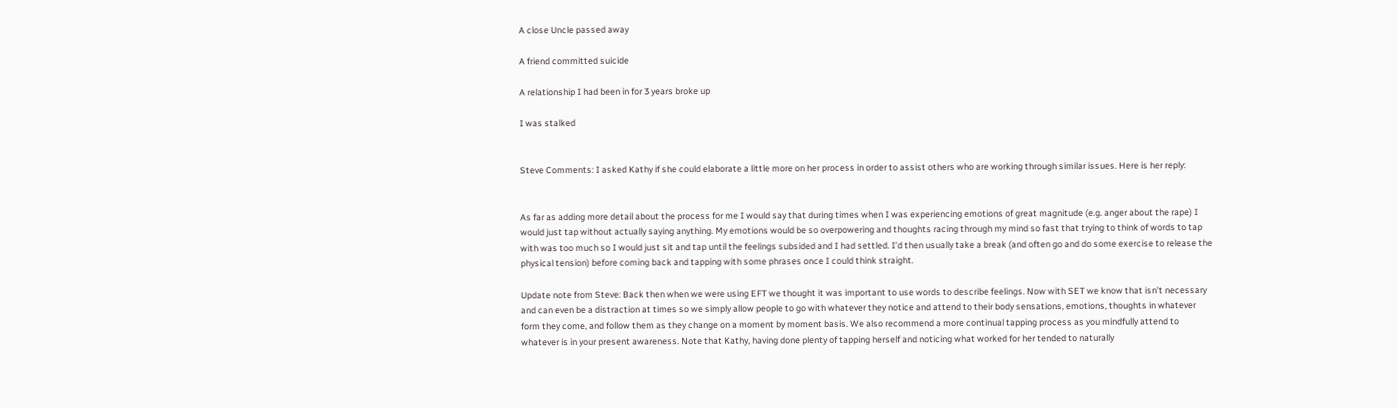A close Uncle passed away

A friend committed suicide

A relationship I had been in for 3 years broke up

I was stalked


Steve Comments: I asked Kathy if she could elaborate a little more on her process in order to assist others who are working through similar issues. Here is her reply:


As far as adding more detail about the process for me I would say that during times when I was experiencing emotions of great magnitude (e.g. anger about the rape) I would just tap without actually saying anything. My emotions would be so overpowering and thoughts racing through my mind so fast that trying to think of words to tap with was too much so I would just sit and tap until the feelings subsided and I had settled. I’d then usually take a break (and often go and do some exercise to release the physical tension) before coming back and tapping with some phrases once I could think straight.

Update note from Steve: Back then when we were using EFT we thought it was important to use words to describe feelings. Now with SET we know that isn’t necessary and can even be a distraction at times so we simply allow people to go with whatever they notice and attend to their body sensations, emotions, thoughts in whatever form they come, and follow them as they change on a moment by moment basis. We also recommend a more continual tapping process as you mindfully attend to whatever is in your present awareness. Note that Kathy, having done plenty of tapping herself and noticing what worked for her tended to naturally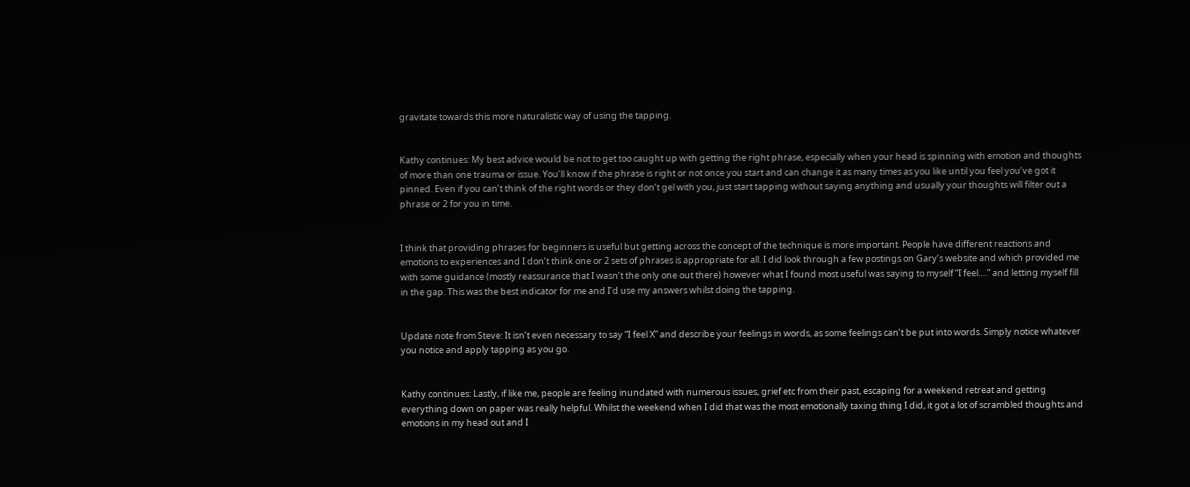gravitate towards this more naturalistic way of using the tapping.


Kathy continues: My best advice would be not to get too caught up with getting the right phrase, especially when your head is spinning with emotion and thoughts of more than one trauma or issue. You’ll know if the phrase is right or not once you start and can change it as many times as you like until you feel you’ve got it pinned. Even if you can’t think of the right words or they don’t gel with you, just start tapping without saying anything and usually your thoughts will filter out a phrase or 2 for you in time.


I think that providing phrases for beginners is useful but getting across the concept of the technique is more important. People have different reactions and emotions to experiences and I don’t think one or 2 sets of phrases is appropriate for all. I did look through a few postings on Gary’s website and which provided me with some guidance (mostly reassurance that I wasn’t the only one out there) however what I found most useful was saying to myself “I feel….” and letting myself fill in the gap. This was the best indicator for me and I’d use my answers whilst doing the tapping.


Update note from Steve: It isn’t even necessary to say “I feel X” and describe your feelings in words, as some feelings can’t be put into words. Simply notice whatever you notice and apply tapping as you go.


Kathy continues: Lastly, if like me, people are feeling inundated with numerous issues, grief etc from their past, escaping for a weekend retreat and getting everything down on paper was really helpful. Whilst the weekend when I did that was the most emotionally taxing thing I did, it got a lot of scrambled thoughts and emotions in my head out and I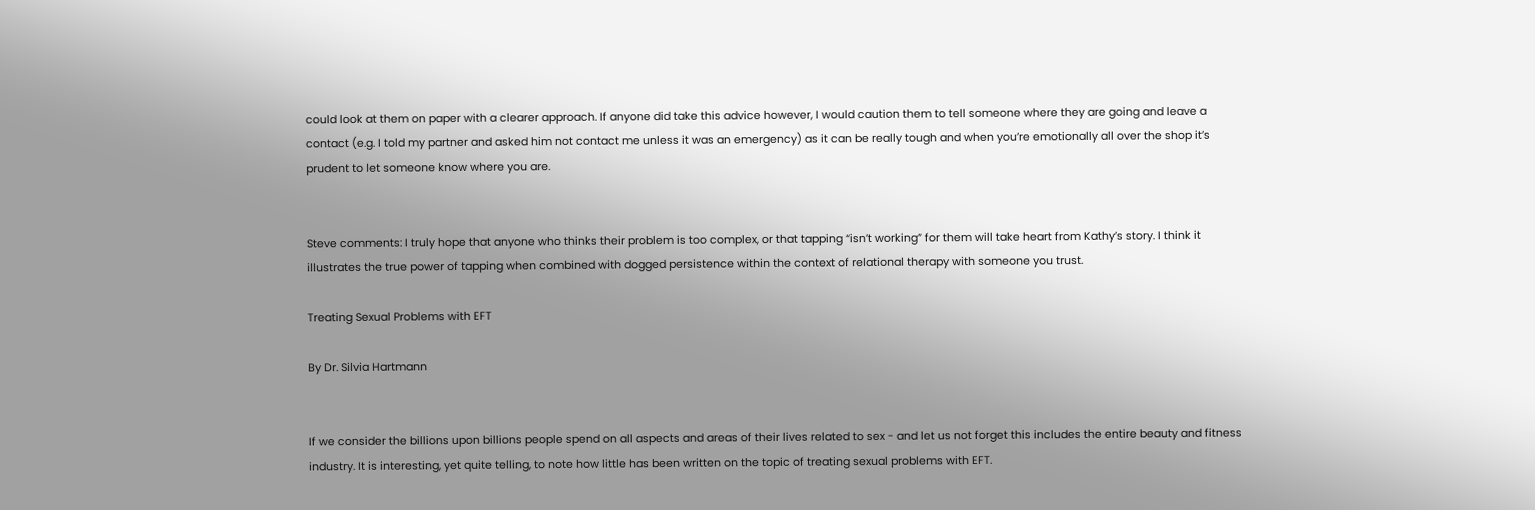could look at them on paper with a clearer approach. If anyone did take this advice however, I would caution them to tell someone where they are going and leave a contact (e.g. I told my partner and asked him not contact me unless it was an emergency) as it can be really tough and when you’re emotionally all over the shop it’s prudent to let someone know where you are.


Steve comments: I truly hope that anyone who thinks their problem is too complex, or that tapping “isn’t working” for them will take heart from Kathy’s story. I think it illustrates the true power of tapping when combined with dogged persistence within the context of relational therapy with someone you trust.

Treating Sexual Problems with EFT

By Dr. Silvia Hartmann


If we consider the billions upon billions people spend on all aspects and areas of their lives related to sex - and let us not forget this includes the entire beauty and fitness industry. It is interesting, yet quite telling, to note how little has been written on the topic of treating sexual problems with EFT.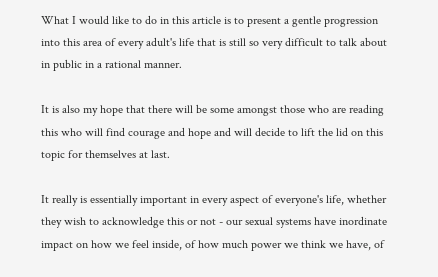What I would like to do in this article is to present a gentle progression into this area of every adult's life that is still so very difficult to talk about in public in a rational manner.

It is also my hope that there will be some amongst those who are reading this who will find courage and hope and will decide to lift the lid on this topic for themselves at last.

It really is essentially important in every aspect of everyone's life, whether they wish to acknowledge this or not - our sexual systems have inordinate impact on how we feel inside, of how much power we think we have, of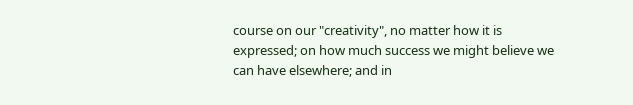course on our "creativity", no matter how it is expressed; on how much success we might believe we can have elsewhere; and in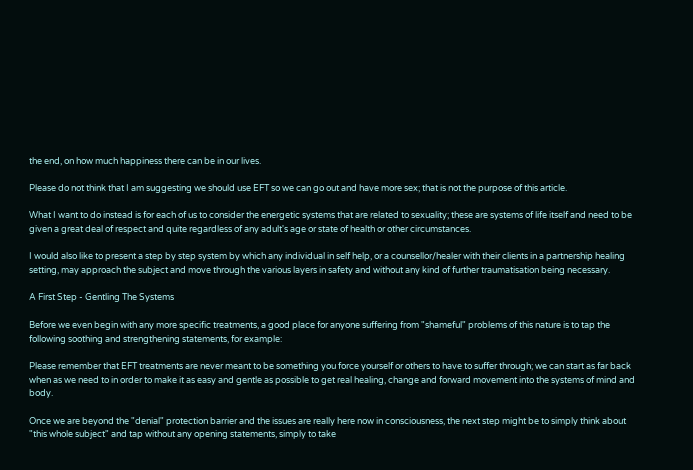the end, on how much happiness there can be in our lives.

Please do not think that I am suggesting we should use EFT so we can go out and have more sex; that is not the purpose of this article.

What I want to do instead is for each of us to consider the energetic systems that are related to sexuality; these are systems of life itself and need to be given a great deal of respect and quite regardless of any adult's age or state of health or other circumstances.

I would also like to present a step by step system by which any individual in self help, or a counsellor/healer with their clients in a partnership healing setting, may approach the subject and move through the various layers in safety and without any kind of further traumatisation being necessary.

A First Step - Gentling The Systems

Before we even begin with any more specific treatments, a good place for anyone suffering from "shameful" problems of this nature is to tap the following soothing and strengthening statements, for example:

Please remember that EFT treatments are never meant to be something you force yourself or others to have to suffer through; we can start as far back when as we need to in order to make it as easy and gentle as possible to get real healing, change and forward movement into the systems of mind and body.

Once we are beyond the "denial" protection barrier and the issues are really here now in consciousness, the next step might be to simply think about "this whole subject" and tap without any opening statements, simply to take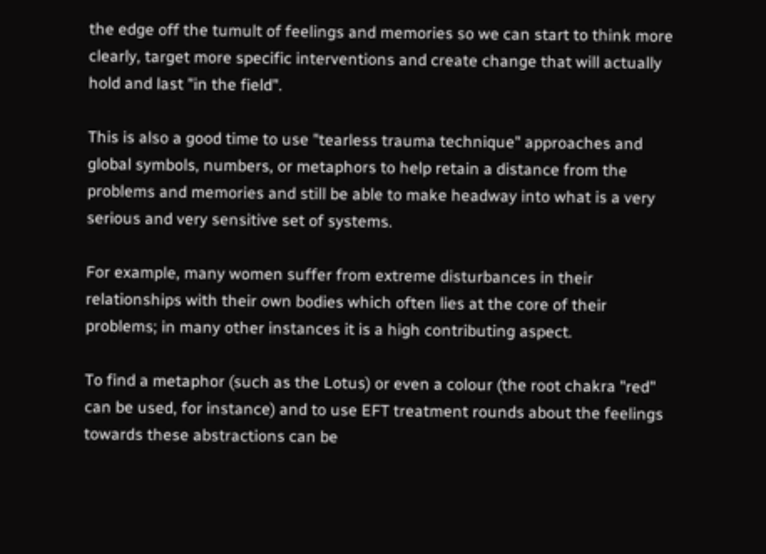the edge off the tumult of feelings and memories so we can start to think more clearly, target more specific interventions and create change that will actually hold and last "in the field".

This is also a good time to use "tearless trauma technique" approaches and global symbols, numbers, or metaphors to help retain a distance from the problems and memories and still be able to make headway into what is a very serious and very sensitive set of systems.

For example, many women suffer from extreme disturbances in their relationships with their own bodies which often lies at the core of their problems; in many other instances it is a high contributing aspect.

To find a metaphor (such as the Lotus) or even a colour (the root chakra "red" can be used, for instance) and to use EFT treatment rounds about the feelings towards these abstractions can be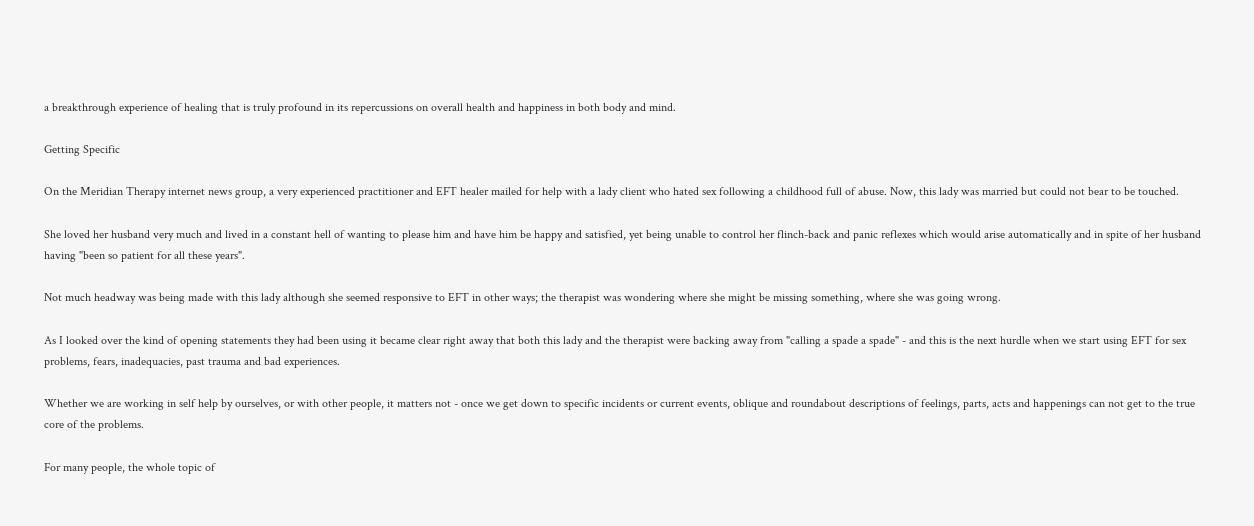a breakthrough experience of healing that is truly profound in its repercussions on overall health and happiness in both body and mind.

Getting Specific

On the Meridian Therapy internet news group, a very experienced practitioner and EFT healer mailed for help with a lady client who hated sex following a childhood full of abuse. Now, this lady was married but could not bear to be touched.

She loved her husband very much and lived in a constant hell of wanting to please him and have him be happy and satisfied, yet being unable to control her flinch-back and panic reflexes which would arise automatically and in spite of her husband having "been so patient for all these years".

Not much headway was being made with this lady although she seemed responsive to EFT in other ways; the therapist was wondering where she might be missing something, where she was going wrong.

As I looked over the kind of opening statements they had been using it became clear right away that both this lady and the therapist were backing away from "calling a spade a spade" - and this is the next hurdle when we start using EFT for sex problems, fears, inadequacies, past trauma and bad experiences.

Whether we are working in self help by ourselves, or with other people, it matters not - once we get down to specific incidents or current events, oblique and roundabout descriptions of feelings, parts, acts and happenings can not get to the true core of the problems.

For many people, the whole topic of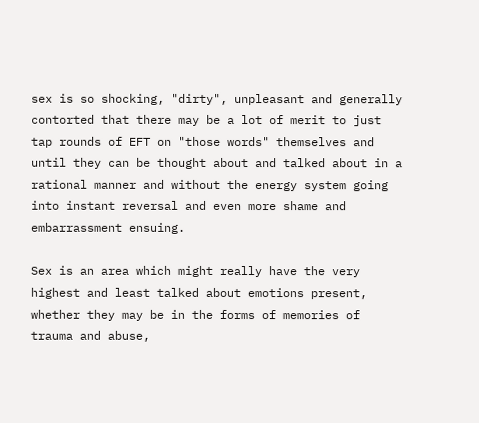sex is so shocking, "dirty", unpleasant and generally contorted that there may be a lot of merit to just tap rounds of EFT on "those words" themselves and until they can be thought about and talked about in a rational manner and without the energy system going into instant reversal and even more shame and embarrassment ensuing.

Sex is an area which might really have the very highest and least talked about emotions present, whether they may be in the forms of memories of trauma and abuse,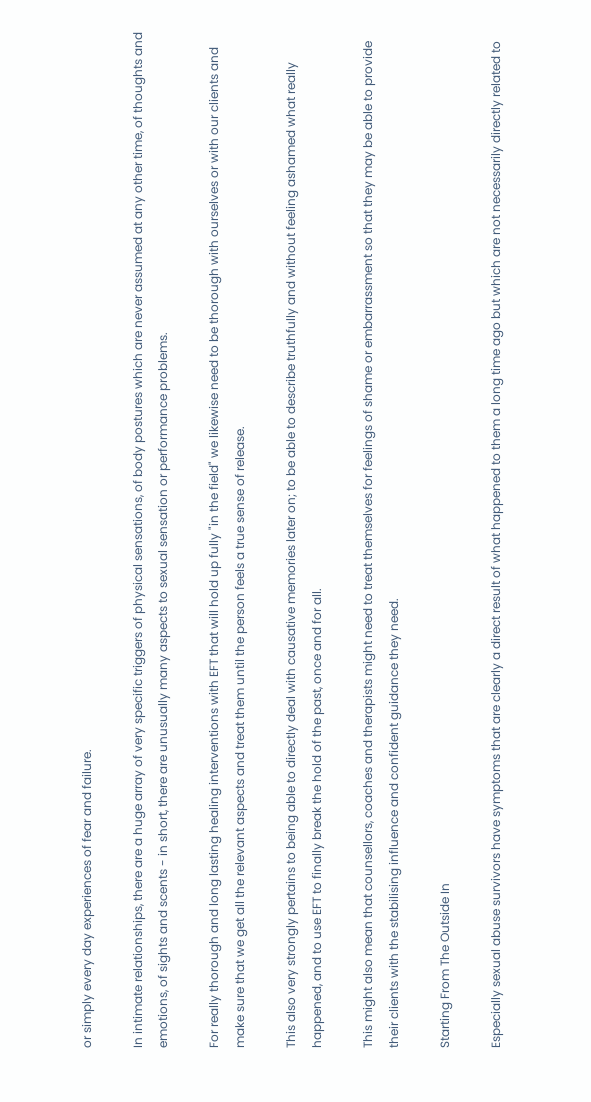or simply every day experiences of fear and failure.

In intimate relationships, there are a huge array of very specific triggers of physical sensations, of body postures which are never assumed at any other time, of thoughts and emotions, of sights and scents - in short, there are unusually many aspects to sexual sensation or performance problems.

For really thorough and long lasting healing interventions with EFT that will hold up fully "in the field" we likewise need to be thorough with ourselves or with our clients and make sure that we get all the relevant aspects and treat them until the person feels a true sense of release.

This also very strongly pertains to being able to directly deal with causative memories later on; to be able to describe truthfully and without feeling ashamed what really happened, and to use EFT to finally break the hold of the past, once and for all.

This might also mean that counsellors, coaches and therapists might need to treat themselves for feelings of shame or embarrassment so that they may be able to provide their clients with the stabilising influence and confident guidance they need.

Starting From The Outside In

Especially sexual abuse survivors have symptoms that are clearly a direct result of what happened to them a long time ago but which are not necessarily directly related to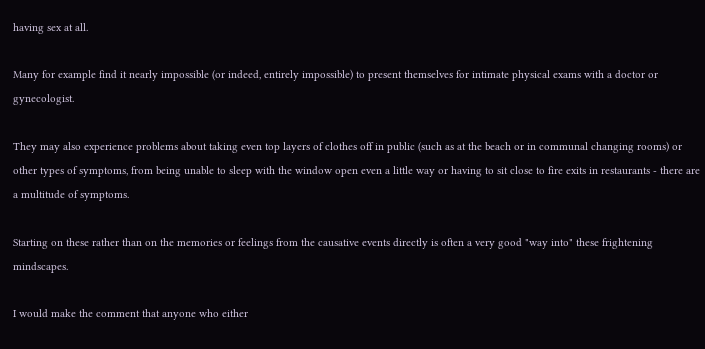having sex at all.

Many for example find it nearly impossible (or indeed, entirely impossible) to present themselves for intimate physical exams with a doctor or gynecologist.

They may also experience problems about taking even top layers of clothes off in public (such as at the beach or in communal changing rooms) or other types of symptoms, from being unable to sleep with the window open even a little way or having to sit close to fire exits in restaurants - there are a multitude of symptoms.

Starting on these rather than on the memories or feelings from the causative events directly is often a very good "way into" these frightening mindscapes.

I would make the comment that anyone who either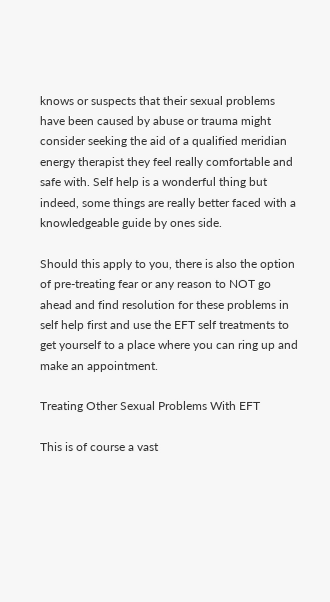knows or suspects that their sexual problems have been caused by abuse or trauma might consider seeking the aid of a qualified meridian energy therapist they feel really comfortable and safe with. Self help is a wonderful thing but indeed, some things are really better faced with a knowledgeable guide by ones side.

Should this apply to you, there is also the option of pre-treating fear or any reason to NOT go ahead and find resolution for these problems in self help first and use the EFT self treatments to get yourself to a place where you can ring up and make an appointment.

Treating Other Sexual Problems With EFT

This is of course a vast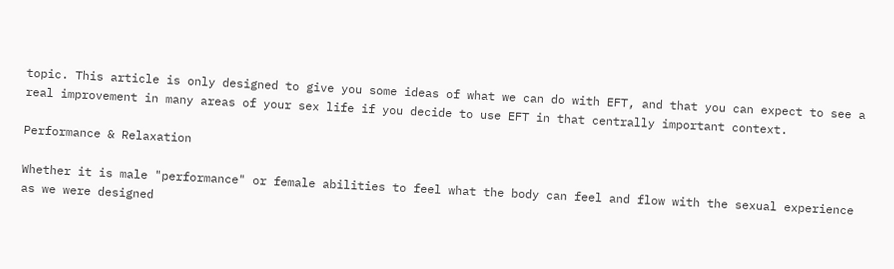topic. This article is only designed to give you some ideas of what we can do with EFT, and that you can expect to see a real improvement in many areas of your sex life if you decide to use EFT in that centrally important context.

Performance & Relaxation

Whether it is male "performance" or female abilities to feel what the body can feel and flow with the sexual experience as we were designed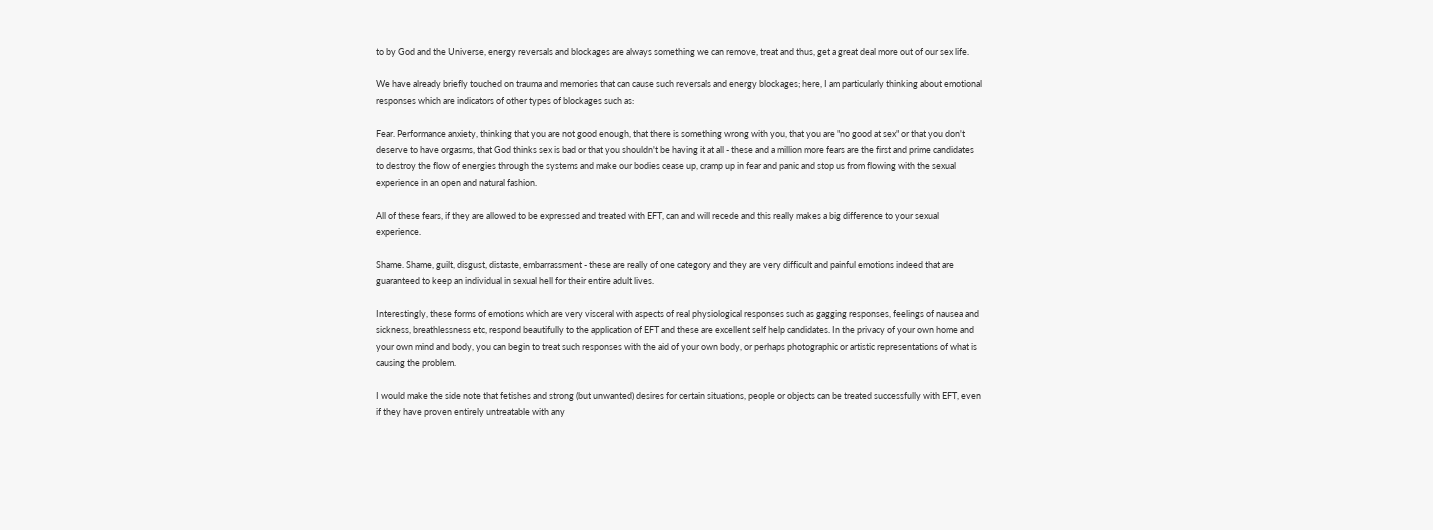to by God and the Universe, energy reversals and blockages are always something we can remove, treat and thus, get a great deal more out of our sex life.

We have already briefly touched on trauma and memories that can cause such reversals and energy blockages; here, I am particularly thinking about emotional responses which are indicators of other types of blockages such as:

Fear. Performance anxiety, thinking that you are not good enough, that there is something wrong with you, that you are "no good at sex" or that you don't deserve to have orgasms, that God thinks sex is bad or that you shouldn't be having it at all - these and a million more fears are the first and prime candidates to destroy the flow of energies through the systems and make our bodies cease up, cramp up in fear and panic and stop us from flowing with the sexual experience in an open and natural fashion.

All of these fears, if they are allowed to be expressed and treated with EFT, can and will recede and this really makes a big difference to your sexual experience.

Shame. Shame, guilt, disgust, distaste, embarrassment - these are really of one category and they are very difficult and painful emotions indeed that are guaranteed to keep an individual in sexual hell for their entire adult lives.

Interestingly, these forms of emotions which are very visceral with aspects of real physiological responses such as gagging responses, feelings of nausea and sickness, breathlessness etc, respond beautifully to the application of EFT and these are excellent self help candidates. In the privacy of your own home and your own mind and body, you can begin to treat such responses with the aid of your own body, or perhaps photographic or artistic representations of what is causing the problem.

I would make the side note that fetishes and strong (but unwanted) desires for certain situations, people or objects can be treated successfully with EFT, even if they have proven entirely untreatable with any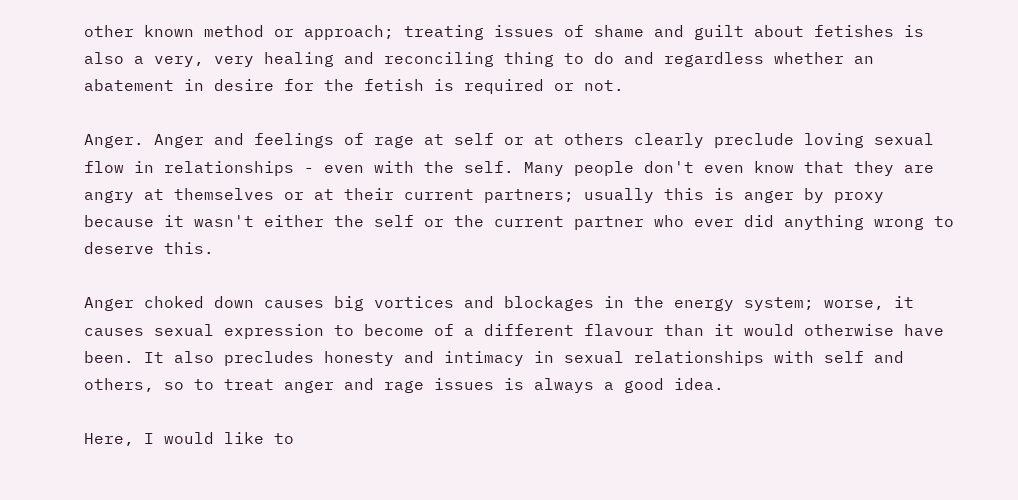other known method or approach; treating issues of shame and guilt about fetishes is also a very, very healing and reconciling thing to do and regardless whether an abatement in desire for the fetish is required or not.

Anger. Anger and feelings of rage at self or at others clearly preclude loving sexual flow in relationships - even with the self. Many people don't even know that they are angry at themselves or at their current partners; usually this is anger by proxy because it wasn't either the self or the current partner who ever did anything wrong to deserve this.

Anger choked down causes big vortices and blockages in the energy system; worse, it causes sexual expression to become of a different flavour than it would otherwise have been. It also precludes honesty and intimacy in sexual relationships with self and others, so to treat anger and rage issues is always a good idea.

Here, I would like to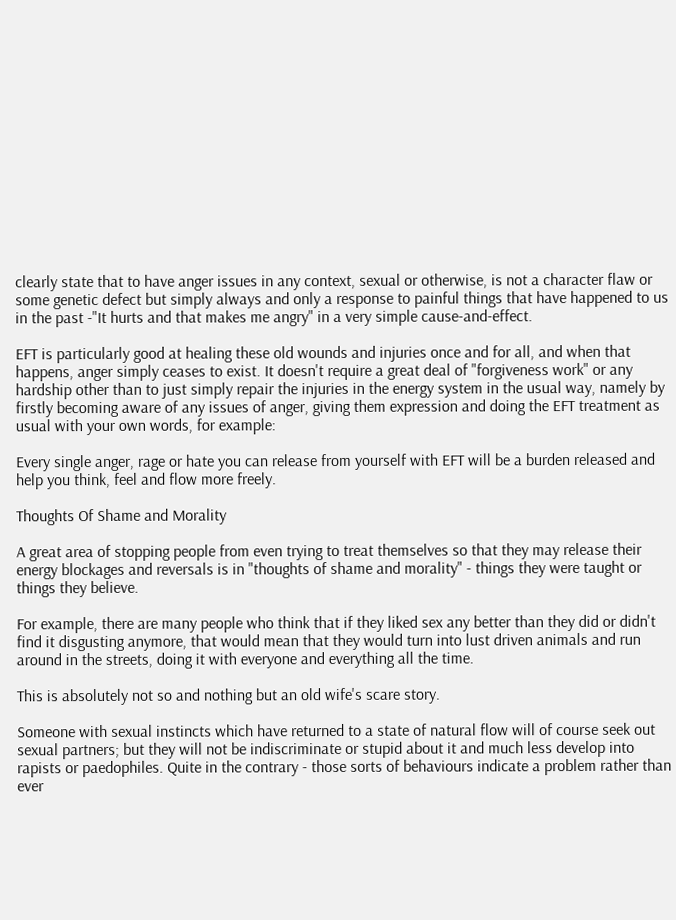clearly state that to have anger issues in any context, sexual or otherwise, is not a character flaw or some genetic defect but simply always and only a response to painful things that have happened to us in the past -"It hurts and that makes me angry" in a very simple cause-and-effect.

EFT is particularly good at healing these old wounds and injuries once and for all, and when that happens, anger simply ceases to exist. It doesn't require a great deal of "forgiveness work" or any hardship other than to just simply repair the injuries in the energy system in the usual way, namely by firstly becoming aware of any issues of anger, giving them expression and doing the EFT treatment as usual with your own words, for example:

Every single anger, rage or hate you can release from yourself with EFT will be a burden released and help you think, feel and flow more freely.

Thoughts Of Shame and Morality

A great area of stopping people from even trying to treat themselves so that they may release their energy blockages and reversals is in "thoughts of shame and morality" - things they were taught or things they believe.

For example, there are many people who think that if they liked sex any better than they did or didn't find it disgusting anymore, that would mean that they would turn into lust driven animals and run around in the streets, doing it with everyone and everything all the time.

This is absolutely not so and nothing but an old wife's scare story.

Someone with sexual instincts which have returned to a state of natural flow will of course seek out sexual partners; but they will not be indiscriminate or stupid about it and much less develop into rapists or paedophiles. Quite in the contrary - those sorts of behaviours indicate a problem rather than ever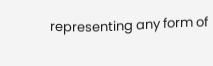representing any form of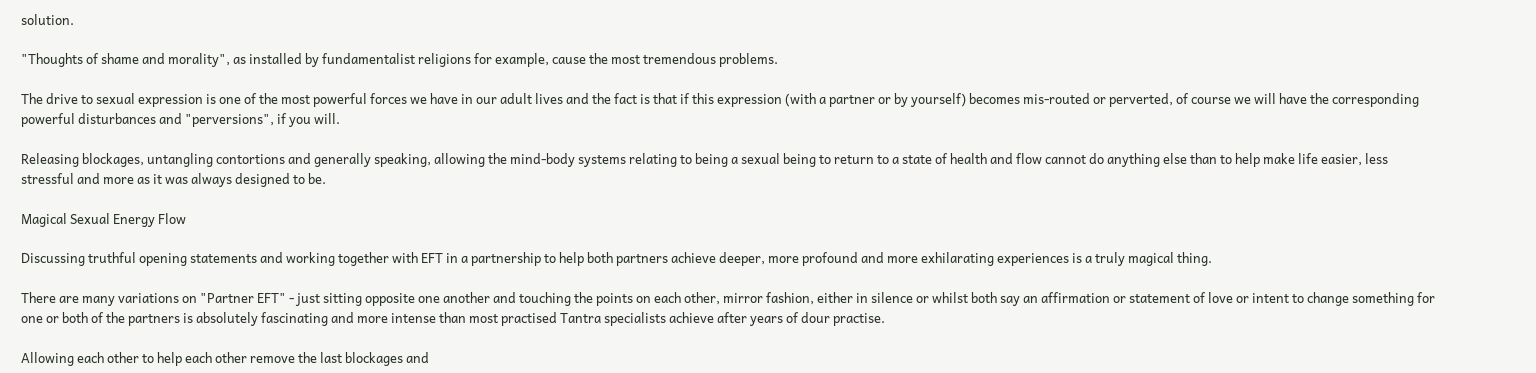solution.

"Thoughts of shame and morality", as installed by fundamentalist religions for example, cause the most tremendous problems.

The drive to sexual expression is one of the most powerful forces we have in our adult lives and the fact is that if this expression (with a partner or by yourself) becomes mis-routed or perverted, of course we will have the corresponding powerful disturbances and "perversions", if you will.

Releasing blockages, untangling contortions and generally speaking, allowing the mind-body systems relating to being a sexual being to return to a state of health and flow cannot do anything else than to help make life easier, less stressful and more as it was always designed to be.

Magical Sexual Energy Flow

Discussing truthful opening statements and working together with EFT in a partnership to help both partners achieve deeper, more profound and more exhilarating experiences is a truly magical thing.

There are many variations on "Partner EFT" - just sitting opposite one another and touching the points on each other, mirror fashion, either in silence or whilst both say an affirmation or statement of love or intent to change something for one or both of the partners is absolutely fascinating and more intense than most practised Tantra specialists achieve after years of dour practise.

Allowing each other to help each other remove the last blockages and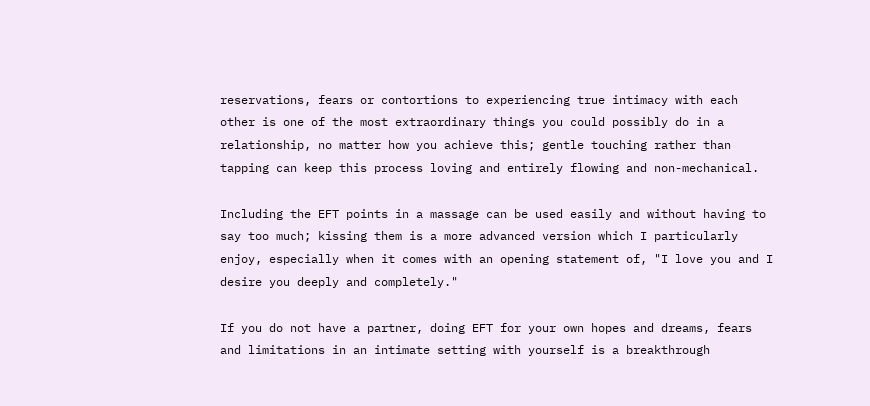reservations, fears or contortions to experiencing true intimacy with each other is one of the most extraordinary things you could possibly do in a relationship, no matter how you achieve this; gentle touching rather than tapping can keep this process loving and entirely flowing and non-mechanical.

Including the EFT points in a massage can be used easily and without having to say too much; kissing them is a more advanced version which I particularly enjoy, especially when it comes with an opening statement of, "I love you and I desire you deeply and completely."

If you do not have a partner, doing EFT for your own hopes and dreams, fears and limitations in an intimate setting with yourself is a breakthrough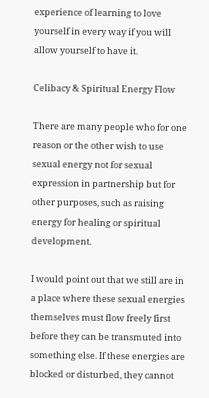experience of learning to love yourself in every way if you will allow yourself to have it.

Celibacy & Spiritual Energy Flow

There are many people who for one reason or the other wish to use sexual energy not for sexual expression in partnership but for other purposes, such as raising energy for healing or spiritual development.

I would point out that we still are in a place where these sexual energies themselves must flow freely first before they can be transmuted into something else. If these energies are blocked or disturbed, they cannot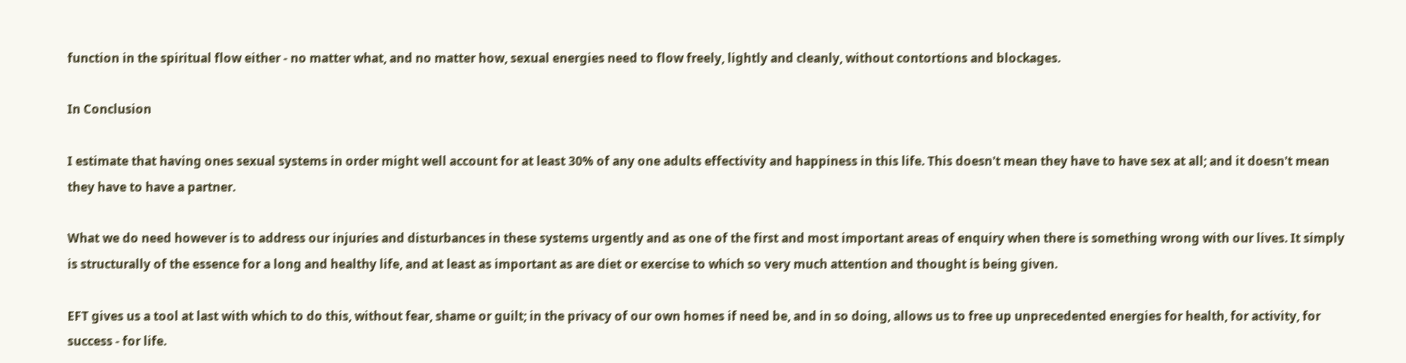function in the spiritual flow either - no matter what, and no matter how, sexual energies need to flow freely, lightly and cleanly, without contortions and blockages.

In Conclusion

I estimate that having ones sexual systems in order might well account for at least 30% of any one adults effectivity and happiness in this life. This doesn't mean they have to have sex at all; and it doesn't mean they have to have a partner.

What we do need however is to address our injuries and disturbances in these systems urgently and as one of the first and most important areas of enquiry when there is something wrong with our lives. It simply is structurally of the essence for a long and healthy life, and at least as important as are diet or exercise to which so very much attention and thought is being given.

EFT gives us a tool at last with which to do this, without fear, shame or guilt; in the privacy of our own homes if need be, and in so doing, allows us to free up unprecedented energies for health, for activity, for success - for life.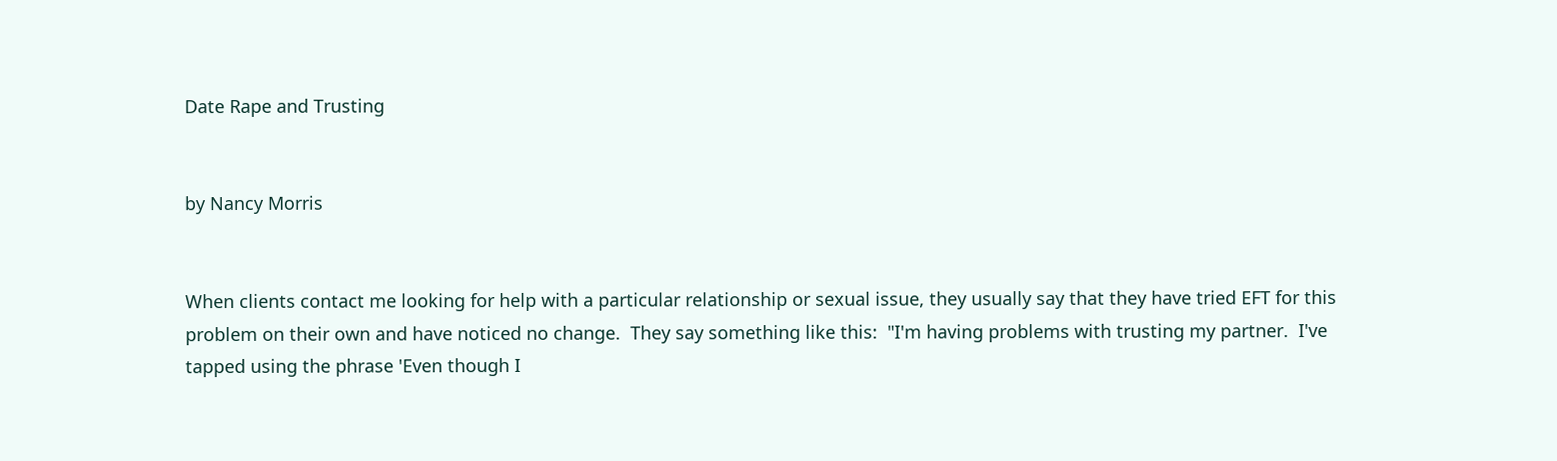Date Rape and Trusting


by Nancy Morris


When clients contact me looking for help with a particular relationship or sexual issue, they usually say that they have tried EFT for this problem on their own and have noticed no change.  They say something like this:  "I'm having problems with trusting my partner.  I've tapped using the phrase 'Even though I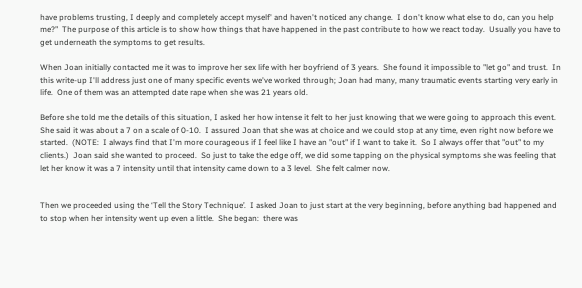have problems trusting, I deeply and completely accept myself' and haven't noticed any change.  I don't know what else to do, can you help me?"  The purpose of this article is to show how things that have happened in the past contribute to how we react today.  Usually you have to get underneath the symptoms to get results.

When Joan initially contacted me it was to improve her sex life with her boyfriend of 3 years.  She found it impossible to "let go" and trust.  In this write-up I'll address just one of many specific events we've worked through; Joan had many, many traumatic events starting very early in life.  One of them was an attempted date rape when she was 21 years old.

Before she told me the details of this situation, I asked her how intense it felt to her just knowing that we were going to approach this event.  She said it was about a 7 on a scale of 0-10.  I assured Joan that she was at choice and we could stop at any time, even right now before we started.  (NOTE:  I always find that I'm more courageous if I feel like I have an "out" if I want to take it.  So I always offer that "out" to my clients.)  Joan said she wanted to proceed.  So just to take the edge off, we did some tapping on the physical symptoms she was feeling that let her know it was a 7 intensity until that intensity came down to a 3 level.  She felt calmer now.


Then we proceeded using the ‘Tell the Story Technique’.  I asked Joan to just start at the very beginning, before anything bad happened and to stop when her intensity went up even a little.  She began:  there was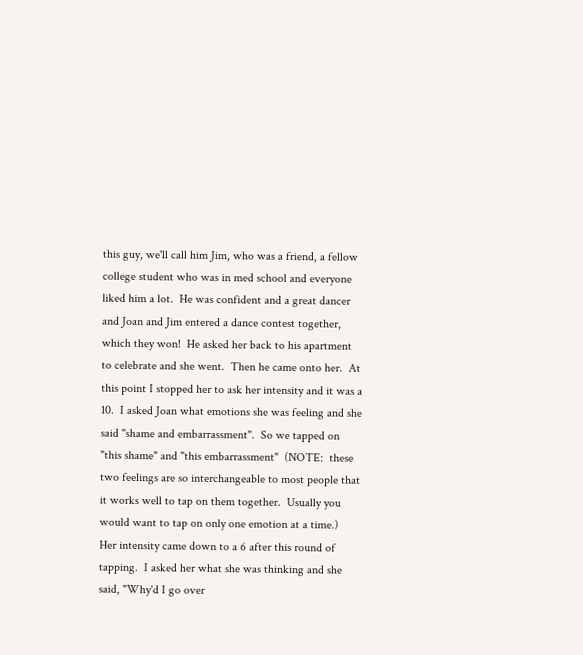this guy, we'll call him Jim, who was a friend, a fellow college student who was in med school and everyone liked him a lot.  He was confident and a great dancer and Joan and Jim entered a dance contest together, which they won!  He asked her back to his apartment to celebrate and she went.  Then he came onto her.  At this point I stopped her to ask her intensity and it was a 10.  I asked Joan what emotions she was feeling and she said "shame and embarrassment".  So we tapped on "this shame" and "this embarrassment"  (NOTE:  these two feelings are so interchangeable to most people that it works well to tap on them together.  Usually you would want to tap on only one emotion at a time.)  Her intensity came down to a 6 after this round of tapping.  I asked her what she was thinking and she said, "Why'd I go over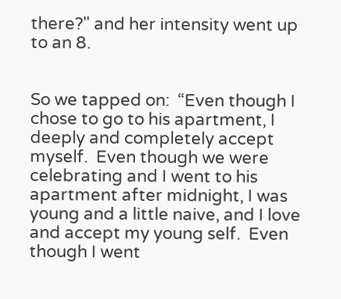there?" and her intensity went up to an 8.


So we tapped on:  “Even though I chose to go to his apartment, I deeply and completely accept myself.  Even though we were celebrating and I went to his apartment after midnight, I was young and a little naive, and I love and accept my young self.  Even though I went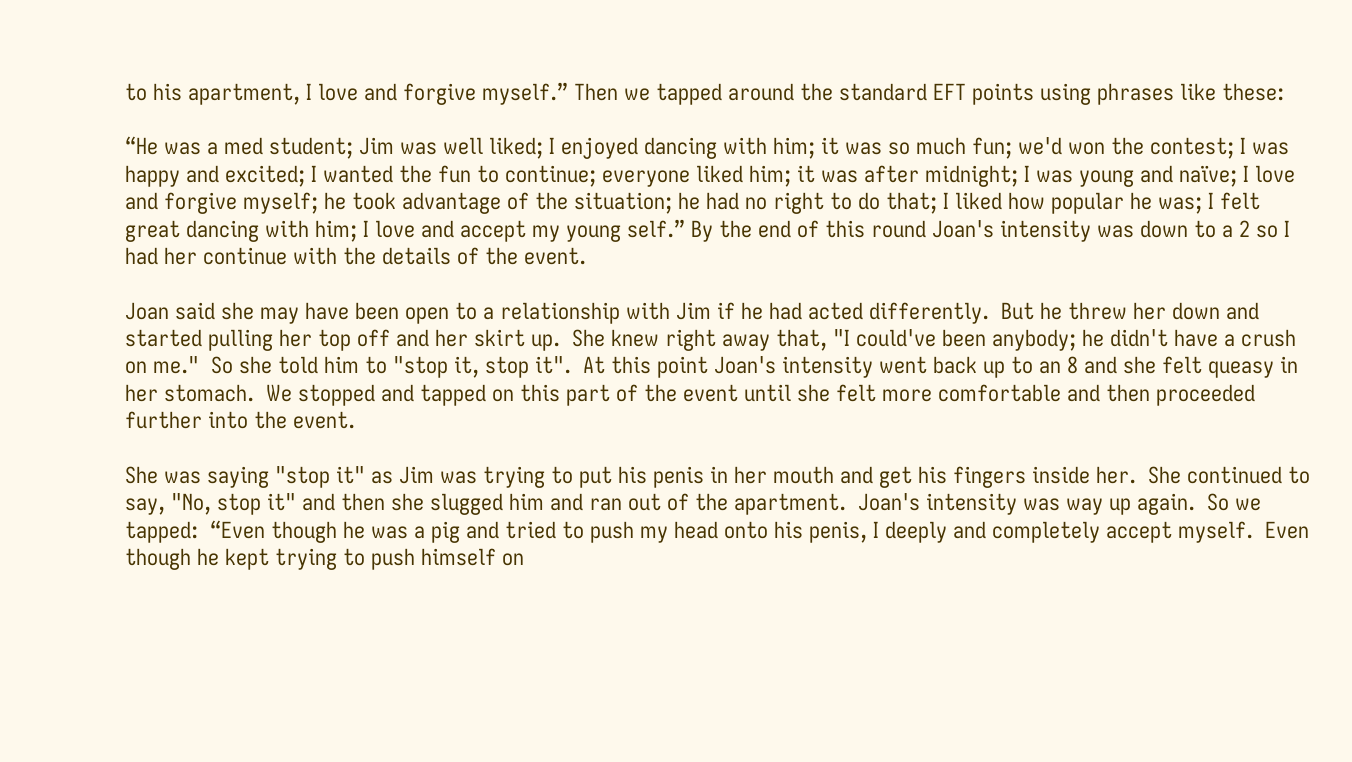to his apartment, I love and forgive myself.” Then we tapped around the standard EFT points using phrases like these:

“He was a med student; Jim was well liked; I enjoyed dancing with him; it was so much fun; we'd won the contest; I was happy and excited; I wanted the fun to continue; everyone liked him; it was after midnight; I was young and naïve; I love and forgive myself; he took advantage of the situation; he had no right to do that; I liked how popular he was; I felt great dancing with him; I love and accept my young self.” By the end of this round Joan's intensity was down to a 2 so I had her continue with the details of the event.

Joan said she may have been open to a relationship with Jim if he had acted differently.  But he threw her down and started pulling her top off and her skirt up.  She knew right away that, "I could've been anybody; he didn't have a crush on me."  So she told him to "stop it, stop it".  At this point Joan's intensity went back up to an 8 and she felt queasy in her stomach.  We stopped and tapped on this part of the event until she felt more comfortable and then proceeded further into the event.

She was saying "stop it" as Jim was trying to put his penis in her mouth and get his fingers inside her.  She continued to say, "No, stop it" and then she slugged him and ran out of the apartment.  Joan's intensity was way up again.  So we tapped:  “Even though he was a pig and tried to push my head onto his penis, I deeply and completely accept myself.  Even though he kept trying to push himself on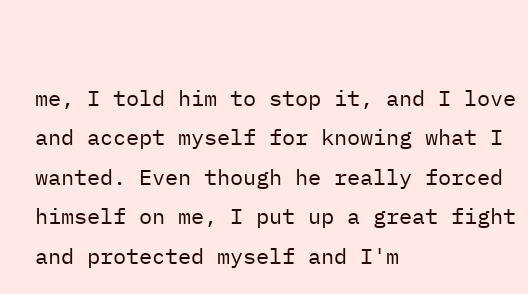me, I told him to stop it, and I love and accept myself for knowing what I wanted. Even though he really forced himself on me, I put up a great fight and protected myself and I'm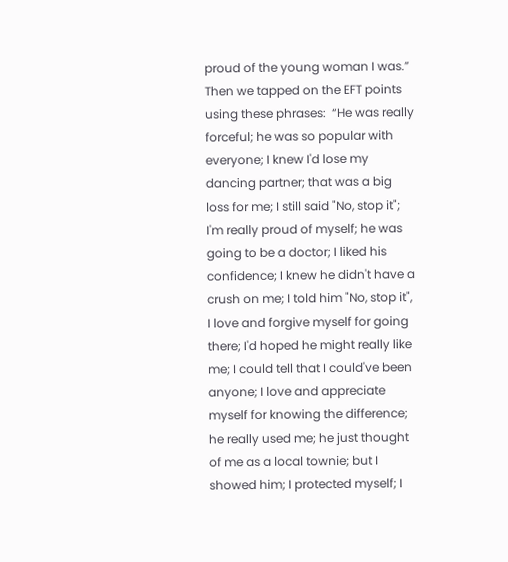proud of the young woman I was.” Then we tapped on the EFT points using these phrases:  “He was really forceful; he was so popular with everyone; I knew I'd lose my dancing partner; that was a big loss for me; I still said "No, stop it"; I'm really proud of myself; he was going to be a doctor; I liked his confidence; I knew he didn't have a crush on me; I told him "No, stop it", I love and forgive myself for going there; I'd hoped he might really like me; I could tell that I could've been anyone; I love and appreciate myself for knowing the difference; he really used me; he just thought of me as a local townie; but I showed him; I protected myself; I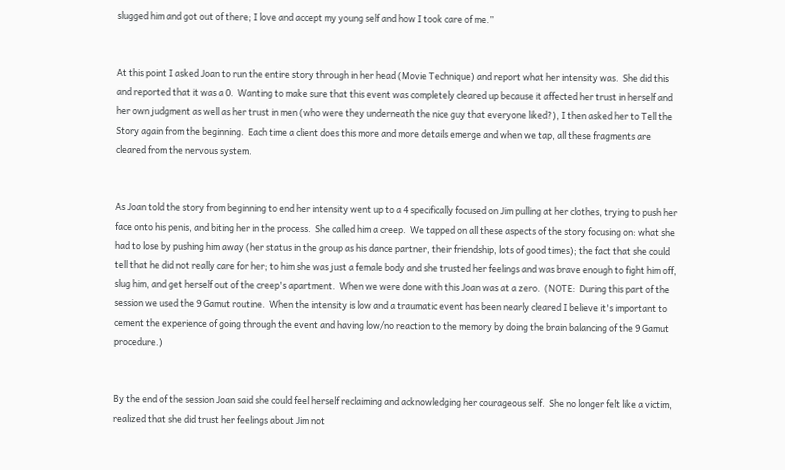slugged him and got out of there; I love and accept my young self and how I took care of me.”


At this point I asked Joan to run the entire story through in her head (Movie Technique) and report what her intensity was.  She did this and reported that it was a 0.  Wanting to make sure that this event was completely cleared up because it affected her trust in herself and her own judgment as well as her trust in men (who were they underneath the nice guy that everyone liked?), I then asked her to Tell the Story again from the beginning.  Each time a client does this more and more details emerge and when we tap, all these fragments are cleared from the nervous system.


As Joan told the story from beginning to end her intensity went up to a 4 specifically focused on Jim pulling at her clothes, trying to push her face onto his penis, and biting her in the process.  She called him a creep.  We tapped on all these aspects of the story focusing on: what she had to lose by pushing him away (her status in the group as his dance partner, their friendship, lots of good times); the fact that she could tell that he did not really care for her; to him she was just a female body and she trusted her feelings and was brave enough to fight him off, slug him, and get herself out of the creep's apartment.  When we were done with this Joan was at a zero.  (NOTE:  During this part of the session we used the 9 Gamut routine.  When the intensity is low and a traumatic event has been nearly cleared I believe it's important to cement the experience of going through the event and having low/no reaction to the memory by doing the brain balancing of the 9 Gamut procedure.)


By the end of the session Joan said she could feel herself reclaiming and acknowledging her courageous self.  She no longer felt like a victim, realized that she did trust her feelings about Jim not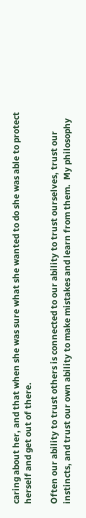caring about her, and that when she was sure what she wanted to do she was able to protect herself and get out of there.

Often our ability to trust others is connected to our ability to trust ourselves, trust our instincts, and trust our own ability to make mistakes and learn from them.  My philosophy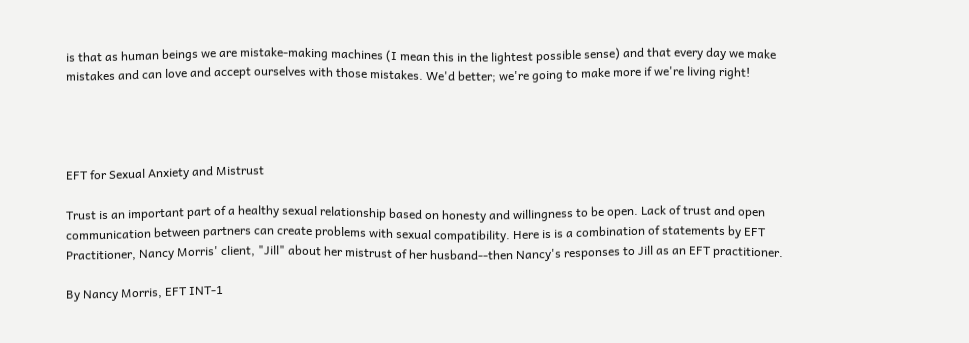is that as human beings we are mistake-making machines (I mean this in the lightest possible sense) and that every day we make mistakes and can love and accept ourselves with those mistakes. We'd better; we're going to make more if we're living right!




EFT for Sexual Anxiety and Mistrust

Trust is an important part of a healthy sexual relationship based on honesty and willingness to be open. Lack of trust and open communication between partners can create problems with sexual compatibility. Here is is a combination of statements by EFT Practitioner, Nancy Morris' client, "Jill" about her mistrust of her husband--then Nancy's responses to Jill as an EFT practitioner.

By Nancy Morris, EFT INT-1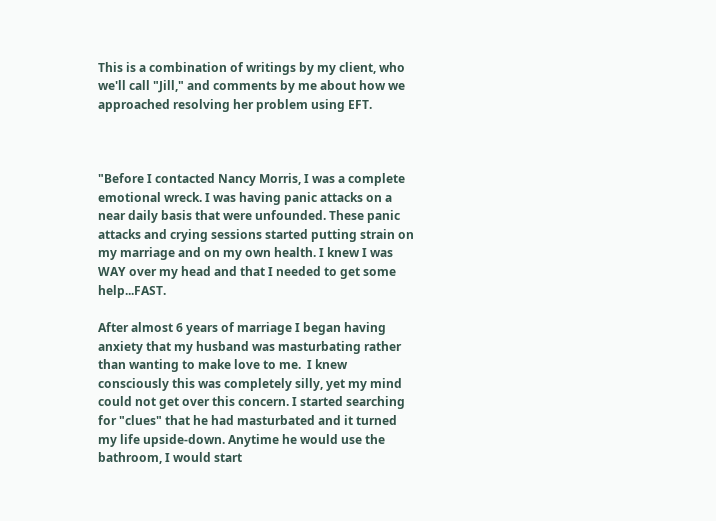This is a combination of writings by my client, who we'll call "Jill," and comments by me about how we approached resolving her problem using EFT.



"Before I contacted Nancy Morris, I was a complete emotional wreck. I was having panic attacks on a near daily basis that were unfounded. These panic attacks and crying sessions started putting strain on my marriage and on my own health. I knew I was WAY over my head and that I needed to get some help...FAST.

After almost 6 years of marriage I began having anxiety that my husband was masturbating rather than wanting to make love to me.  I knew consciously this was completely silly, yet my mind could not get over this concern. I started searching for "clues" that he had masturbated and it turned my life upside-down. Anytime he would use the bathroom, I would start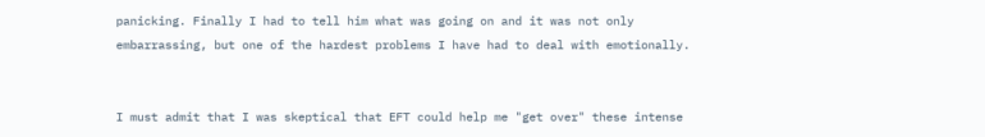panicking. Finally I had to tell him what was going on and it was not only embarrassing, but one of the hardest problems I have had to deal with emotionally.


I must admit that I was skeptical that EFT could help me "get over" these intense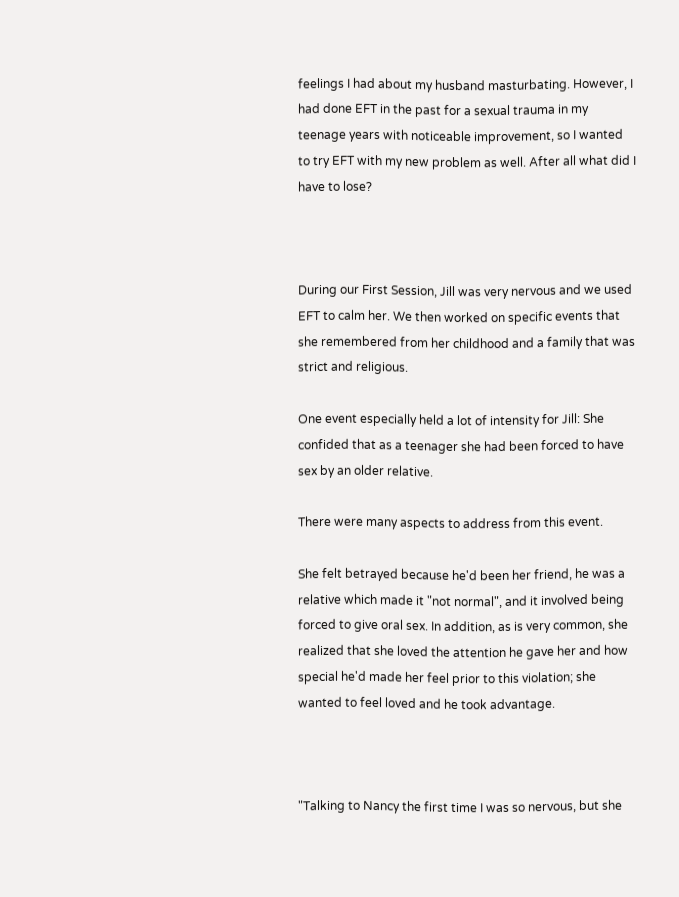feelings I had about my husband masturbating. However, I had done EFT in the past for a sexual trauma in my teenage years with noticeable improvement, so I wanted to try EFT with my new problem as well. After all what did I have to lose?



During our First Session, Jill was very nervous and we used EFT to calm her. We then worked on specific events that she remembered from her childhood and a family that was strict and religious.

One event especially held a lot of intensity for Jill: She confided that as a teenager she had been forced to have sex by an older relative.

There were many aspects to address from this event.

She felt betrayed because he'd been her friend, he was a relative which made it "not normal", and it involved being forced to give oral sex. In addition, as is very common, she realized that she loved the attention he gave her and how special he'd made her feel prior to this violation; she wanted to feel loved and he took advantage.



"Talking to Nancy the first time I was so nervous, but she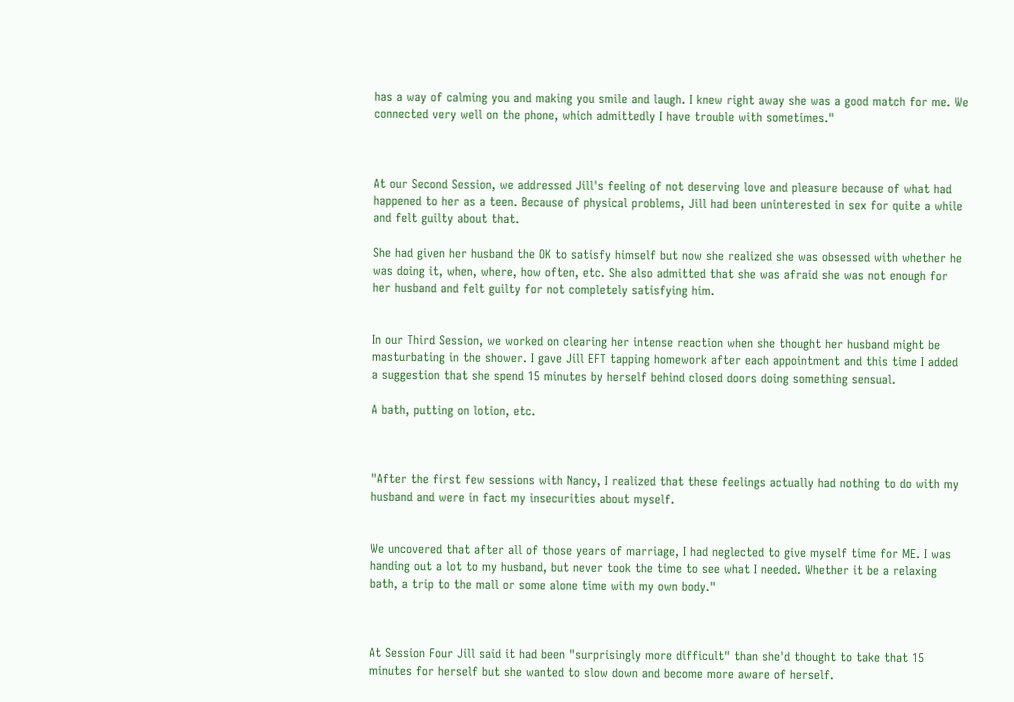has a way of calming you and making you smile and laugh. I knew right away she was a good match for me. We connected very well on the phone, which admittedly I have trouble with sometimes."



At our Second Session, we addressed Jill's feeling of not deserving love and pleasure because of what had happened to her as a teen. Because of physical problems, Jill had been uninterested in sex for quite a while and felt guilty about that.

She had given her husband the OK to satisfy himself but now she realized she was obsessed with whether he was doing it, when, where, how often, etc. She also admitted that she was afraid she was not enough for her husband and felt guilty for not completely satisfying him.


In our Third Session, we worked on clearing her intense reaction when she thought her husband might be masturbating in the shower. I gave Jill EFT tapping homework after each appointment and this time I added a suggestion that she spend 15 minutes by herself behind closed doors doing something sensual.

A bath, putting on lotion, etc.



"After the first few sessions with Nancy, I realized that these feelings actually had nothing to do with my husband and were in fact my insecurities about myself.


We uncovered that after all of those years of marriage, I had neglected to give myself time for ME. I was handing out a lot to my husband, but never took the time to see what I needed. Whether it be a relaxing bath, a trip to the mall or some alone time with my own body."



At Session Four Jill said it had been "surprisingly more difficult" than she'd thought to take that 15 minutes for herself but she wanted to slow down and become more aware of herself.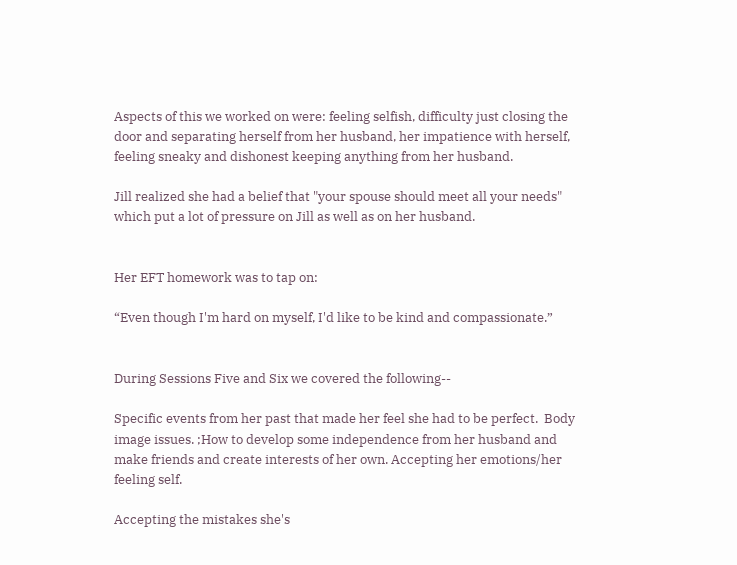Aspects of this we worked on were: feeling selfish, difficulty just closing the door and separating herself from her husband, her impatience with herself, feeling sneaky and dishonest keeping anything from her husband.

Jill realized she had a belief that "your spouse should meet all your needs" which put a lot of pressure on Jill as well as on her husband.


Her EFT homework was to tap on:

“Even though I'm hard on myself, I'd like to be kind and compassionate.”


During Sessions Five and Six we covered the following--

Specific events from her past that made her feel she had to be perfect.  Body image issues. ;How to develop some independence from her husband and make friends and create interests of her own. Accepting her emotions/her feeling self.

Accepting the mistakes she's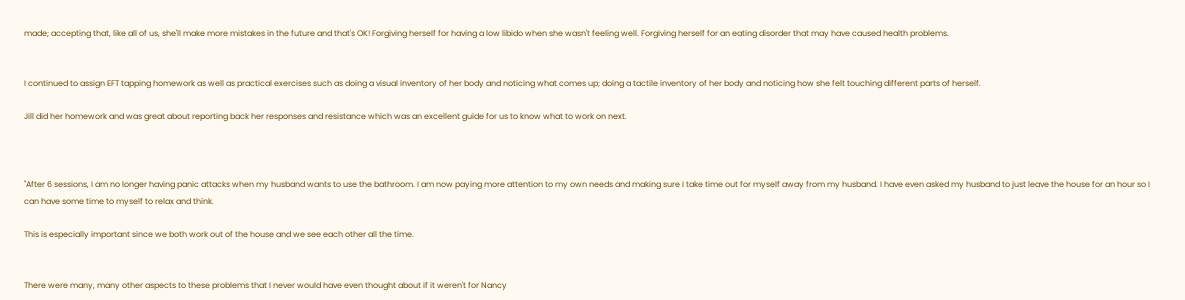made; accepting that, like all of us, she'll make more mistakes in the future and that's OK! Forgiving herself for having a low libido when she wasn't feeling well. Forgiving herself for an eating disorder that may have caused health problems.


I continued to assign EFT tapping homework as well as practical exercises such as doing a visual inventory of her body and noticing what comes up; doing a tactile inventory of her body and noticing how she felt touching different parts of herself.

Jill did her homework and was great about reporting back her responses and resistance which was an excellent guide for us to know what to work on next.



"After 6 sessions, I am no longer having panic attacks when my husband wants to use the bathroom. I am now paying more attention to my own needs and making sure I take time out for myself away from my husband. I have even asked my husband to just leave the house for an hour so I can have some time to myself to relax and think.

This is especially important since we both work out of the house and we see each other all the time.


There were many, many other aspects to these problems that I never would have even thought about if it weren't for Nancy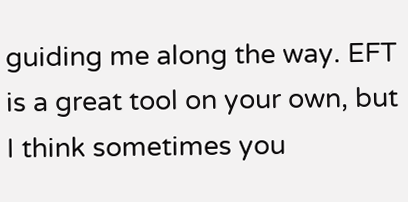guiding me along the way. EFT is a great tool on your own, but I think sometimes you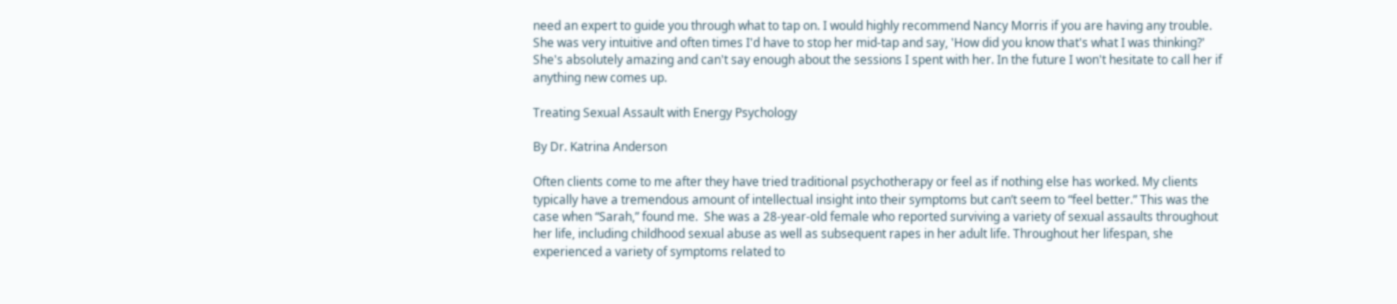need an expert to guide you through what to tap on. I would highly recommend Nancy Morris if you are having any trouble.  She was very intuitive and often times I'd have to stop her mid-tap and say, 'How did you know that's what I was thinking?'  She's absolutely amazing and can't say enough about the sessions I spent with her. In the future I won't hesitate to call her if anything new comes up.

Treating Sexual Assault with Energy Psychology

By Dr. Katrina Anderson

Often clients come to me after they have tried traditional psychotherapy or feel as if nothing else has worked. My clients typically have a tremendous amount of intellectual insight into their symptoms but can’t seem to “feel better.” This was the case when “Sarah,” found me.  She was a 28-year-old female who reported surviving a variety of sexual assaults throughout her life, including childhood sexual abuse as well as subsequent rapes in her adult life. Throughout her lifespan, she experienced a variety of symptoms related to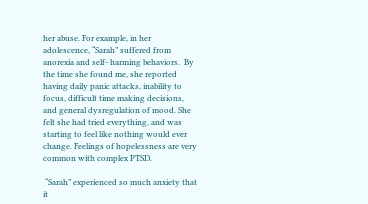her abuse. For example, in her adolescence, “Sarah” suffered from anorexia and self- harming behaviors.  By the time she found me, she reported having daily panic attacks, inability to focus, difficult time making decisions, and general dysregulation of mood. She felt she had tried everything, and was starting to feel like nothing would ever change. Feelings of hopelessness are very common with complex PTSD.

 “Sarah” experienced so much anxiety that it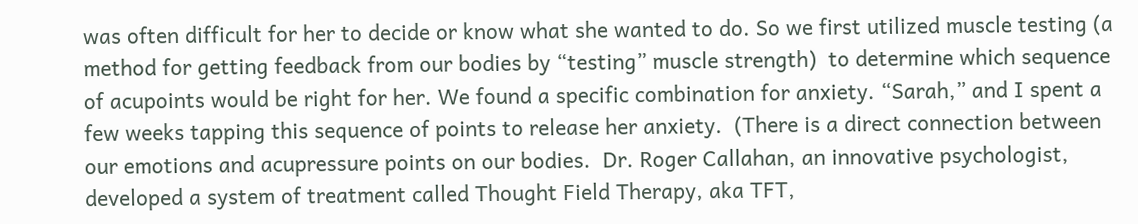was often difficult for her to decide or know what she wanted to do. So we first utilized muscle testing (a method for getting feedback from our bodies by “testing” muscle strength)  to determine which sequence of acupoints would be right for her. We found a specific combination for anxiety. “Sarah,” and I spent a few weeks tapping this sequence of points to release her anxiety.  (There is a direct connection between our emotions and acupressure points on our bodies.  Dr. Roger Callahan, an innovative psychologist, developed a system of treatment called Thought Field Therapy, aka TFT,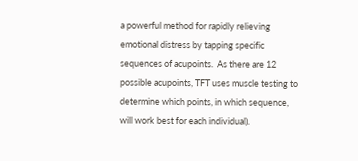a powerful method for rapidly relieving emotional distress by tapping specific sequences of acupoints.  As there are 12 possible acupoints, TFT uses muscle testing to determine which points, in which sequence, will work best for each individual).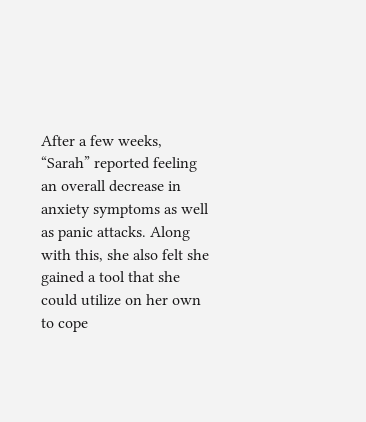After a few weeks, “Sarah” reported feeling an overall decrease in anxiety symptoms as well as panic attacks. Along with this, she also felt she gained a tool that she could utilize on her own to cope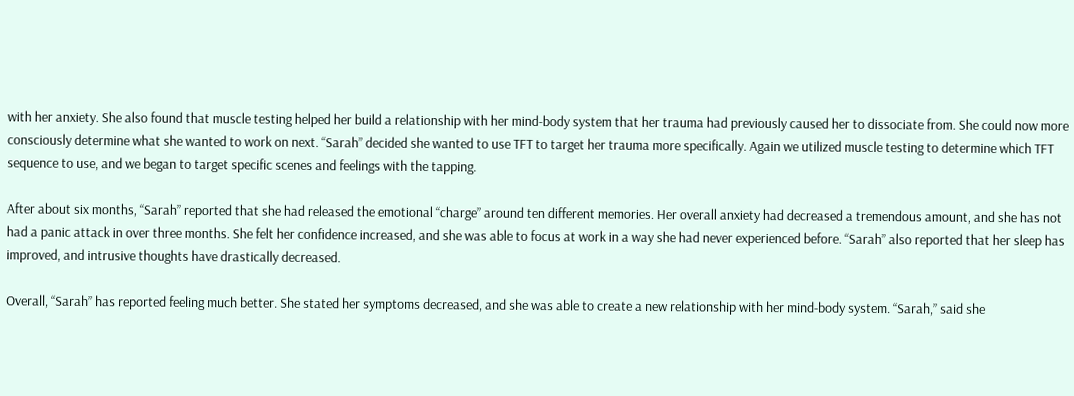with her anxiety. She also found that muscle testing helped her build a relationship with her mind-body system that her trauma had previously caused her to dissociate from. She could now more consciously determine what she wanted to work on next. “Sarah” decided she wanted to use TFT to target her trauma more specifically. Again we utilized muscle testing to determine which TFT sequence to use, and we began to target specific scenes and feelings with the tapping.

After about six months, “Sarah” reported that she had released the emotional “charge” around ten different memories. Her overall anxiety had decreased a tremendous amount, and she has not had a panic attack in over three months. She felt her confidence increased, and she was able to focus at work in a way she had never experienced before. “Sarah” also reported that her sleep has improved, and intrusive thoughts have drastically decreased.

Overall, “Sarah” has reported feeling much better. She stated her symptoms decreased, and she was able to create a new relationship with her mind-body system. “Sarah,” said she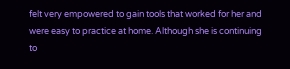felt very empowered to gain tools that worked for her and were easy to practice at home. Although she is continuing to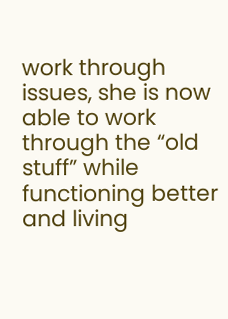work through issues, she is now able to work through the “old stuff” while functioning better and living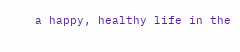a happy, healthy life in the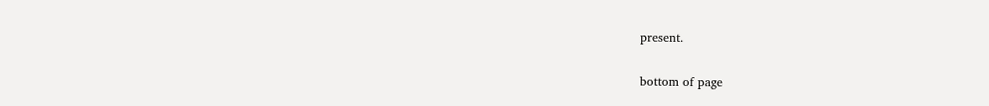present.

bottom of page